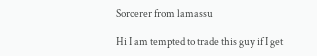Sorcerer from lamassu

Hi I am tempted to trade this guy if I get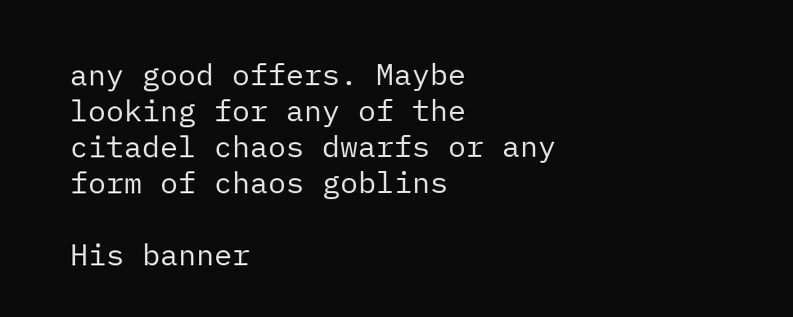any good offers. Maybe looking for any of the citadel chaos dwarfs or any form of chaos goblins

His banner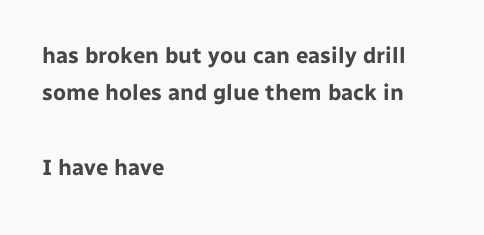has broken but you can easily drill some holes and glue them back in

I have have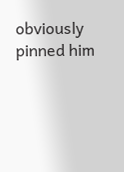obviously pinned him